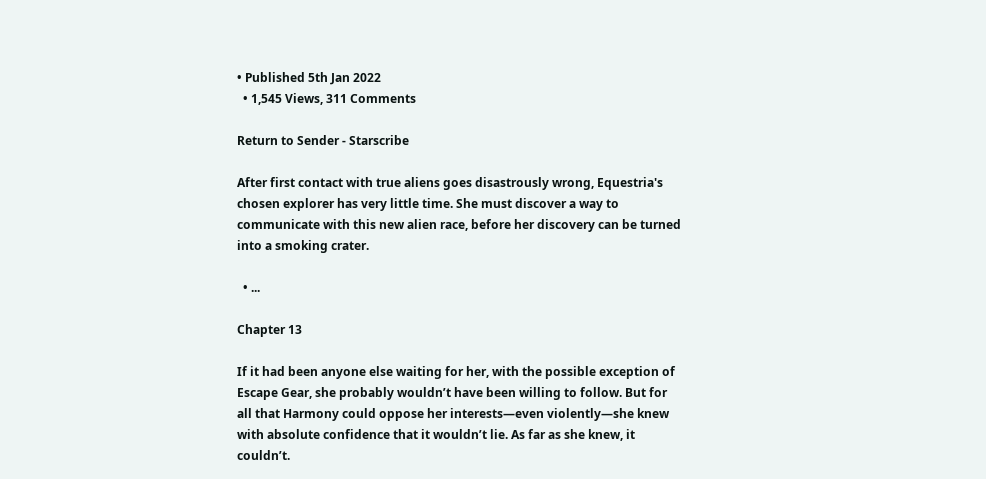• Published 5th Jan 2022
  • 1,545 Views, 311 Comments

Return to Sender - Starscribe

After first contact with true aliens goes disastrously wrong, Equestria's chosen explorer has very little time. She must discover a way to communicate with this new alien race, before her discovery can be turned into a smoking crater.

  • ...

Chapter 13

If it had been anyone else waiting for her, with the possible exception of Escape Gear, she probably wouldn’t have been willing to follow. But for all that Harmony could oppose her interests—even violently—she knew with absolute confidence that it wouldn’t lie. As far as she knew, it couldn’t.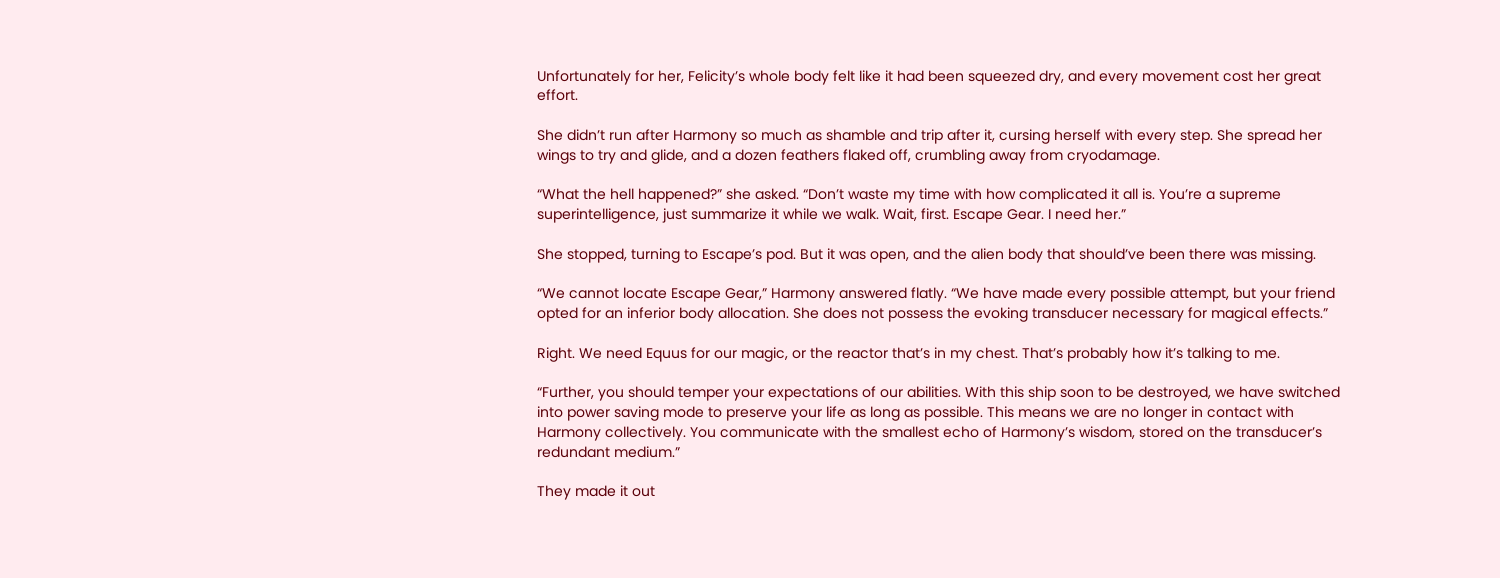Unfortunately for her, Felicity’s whole body felt like it had been squeezed dry, and every movement cost her great effort.

She didn’t run after Harmony so much as shamble and trip after it, cursing herself with every step. She spread her wings to try and glide, and a dozen feathers flaked off, crumbling away from cryodamage.

“What the hell happened?” she asked. “Don’t waste my time with how complicated it all is. You’re a supreme superintelligence, just summarize it while we walk. Wait, first. Escape Gear. I need her.”

She stopped, turning to Escape’s pod. But it was open, and the alien body that should’ve been there was missing.

“We cannot locate Escape Gear,” Harmony answered flatly. “We have made every possible attempt, but your friend opted for an inferior body allocation. She does not possess the evoking transducer necessary for magical effects.”

Right. We need Equus for our magic, or the reactor that’s in my chest. That’s probably how it’s talking to me.

“Further, you should temper your expectations of our abilities. With this ship soon to be destroyed, we have switched into power saving mode to preserve your life as long as possible. This means we are no longer in contact with Harmony collectively. You communicate with the smallest echo of Harmony’s wisdom, stored on the transducer’s redundant medium.”

They made it out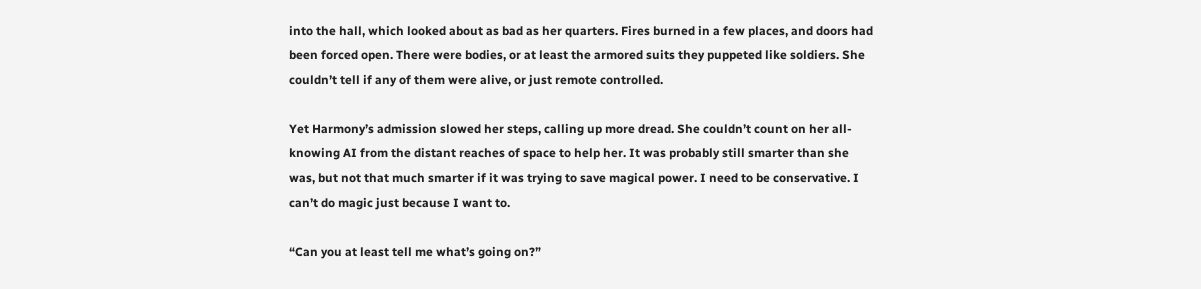into the hall, which looked about as bad as her quarters. Fires burned in a few places, and doors had been forced open. There were bodies, or at least the armored suits they puppeted like soldiers. She couldn’t tell if any of them were alive, or just remote controlled.

Yet Harmony’s admission slowed her steps, calling up more dread. She couldn’t count on her all-knowing AI from the distant reaches of space to help her. It was probably still smarter than she was, but not that much smarter if it was trying to save magical power. I need to be conservative. I can’t do magic just because I want to.

“Can you at least tell me what’s going on?”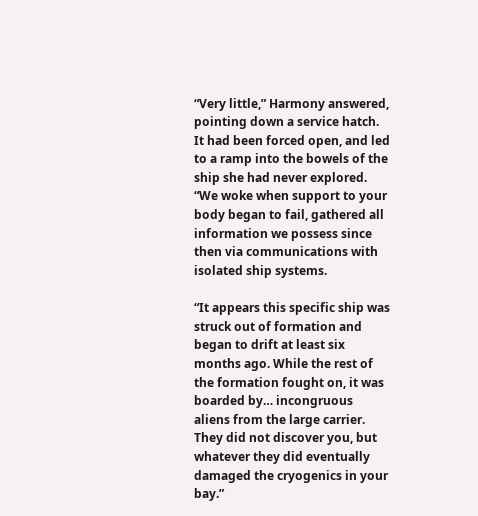“Very little,” Harmony answered, pointing down a service hatch. It had been forced open, and led to a ramp into the bowels of the ship she had never explored. “We woke when support to your body began to fail, gathered all information we possess since then via communications with isolated ship systems.

“It appears this specific ship was struck out of formation and began to drift at least six months ago. While the rest of the formation fought on, it was boarded by… incongruous aliens from the large carrier. They did not discover you, but whatever they did eventually damaged the cryogenics in your bay.”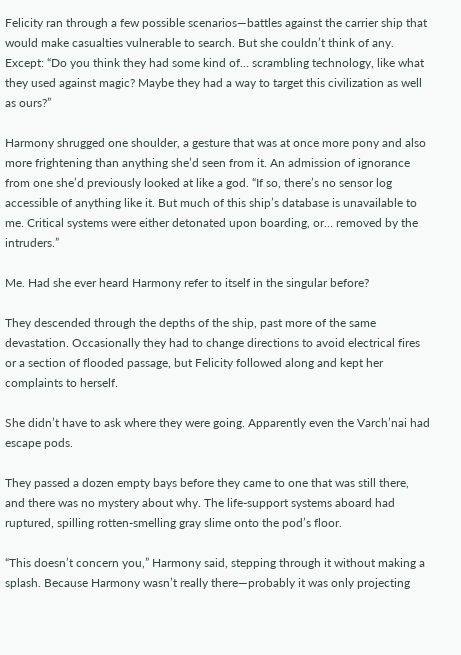Felicity ran through a few possible scenarios—battles against the carrier ship that would make casualties vulnerable to search. But she couldn’t think of any. Except: “Do you think they had some kind of… scrambling technology, like what they used against magic? Maybe they had a way to target this civilization as well as ours?”

Harmony shrugged one shoulder, a gesture that was at once more pony and also more frightening than anything she’d seen from it. An admission of ignorance from one she’d previously looked at like a god. “If so, there’s no sensor log accessible of anything like it. But much of this ship’s database is unavailable to me. Critical systems were either detonated upon boarding, or… removed by the intruders.”

Me. Had she ever heard Harmony refer to itself in the singular before?

They descended through the depths of the ship, past more of the same devastation. Occasionally they had to change directions to avoid electrical fires or a section of flooded passage, but Felicity followed along and kept her complaints to herself.

She didn’t have to ask where they were going. Apparently even the Varch’nai had escape pods.

They passed a dozen empty bays before they came to one that was still there, and there was no mystery about why. The life-support systems aboard had ruptured, spilling rotten-smelling gray slime onto the pod’s floor.

“This doesn’t concern you,” Harmony said, stepping through it without making a splash. Because Harmony wasn’t really there—probably it was only projecting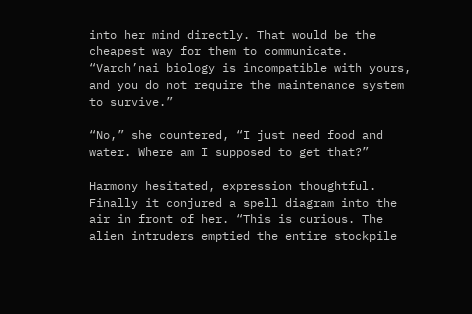into her mind directly. That would be the cheapest way for them to communicate. “Varch’nai biology is incompatible with yours, and you do not require the maintenance system to survive.”

“No,” she countered, “I just need food and water. Where am I supposed to get that?”

Harmony hesitated, expression thoughtful. Finally it conjured a spell diagram into the air in front of her. “This is curious. The alien intruders emptied the entire stockpile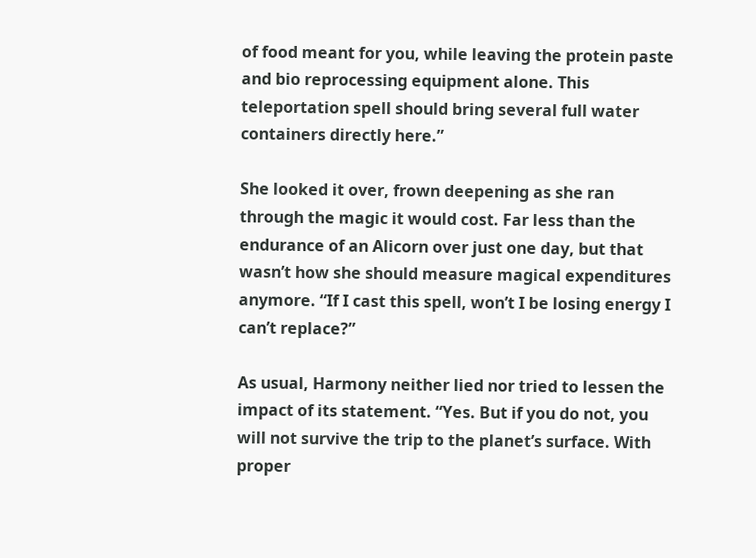of food meant for you, while leaving the protein paste and bio reprocessing equipment alone. This teleportation spell should bring several full water containers directly here.”

She looked it over, frown deepening as she ran through the magic it would cost. Far less than the endurance of an Alicorn over just one day, but that wasn’t how she should measure magical expenditures anymore. “If I cast this spell, won’t I be losing energy I can’t replace?”

As usual, Harmony neither lied nor tried to lessen the impact of its statement. “Yes. But if you do not, you will not survive the trip to the planet’s surface. With proper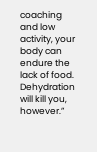coaching and low activity, your body can endure the lack of food. Dehydration will kill you, however.”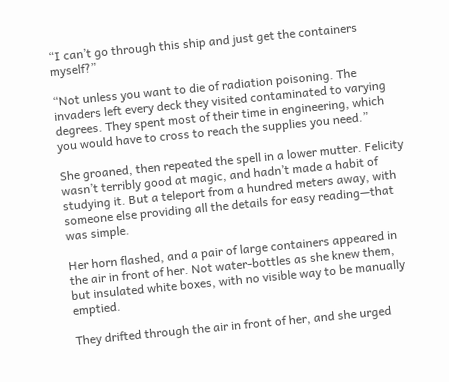“I can’t go through this ship and just get the containers myself?”

“Not unless you want to die of radiation poisoning. The invaders left every deck they visited contaminated to varying degrees. They spent most of their time in engineering, which you would have to cross to reach the supplies you need.”

She groaned, then repeated the spell in a lower mutter. Felicity wasn’t terribly good at magic, and hadn’t made a habit of studying it. But a teleport from a hundred meters away, with someone else providing all the details for easy reading—that was simple.

Her horn flashed, and a pair of large containers appeared in the air in front of her. Not water-bottles as she knew them, but insulated white boxes, with no visible way to be manually emptied.

They drifted through the air in front of her, and she urged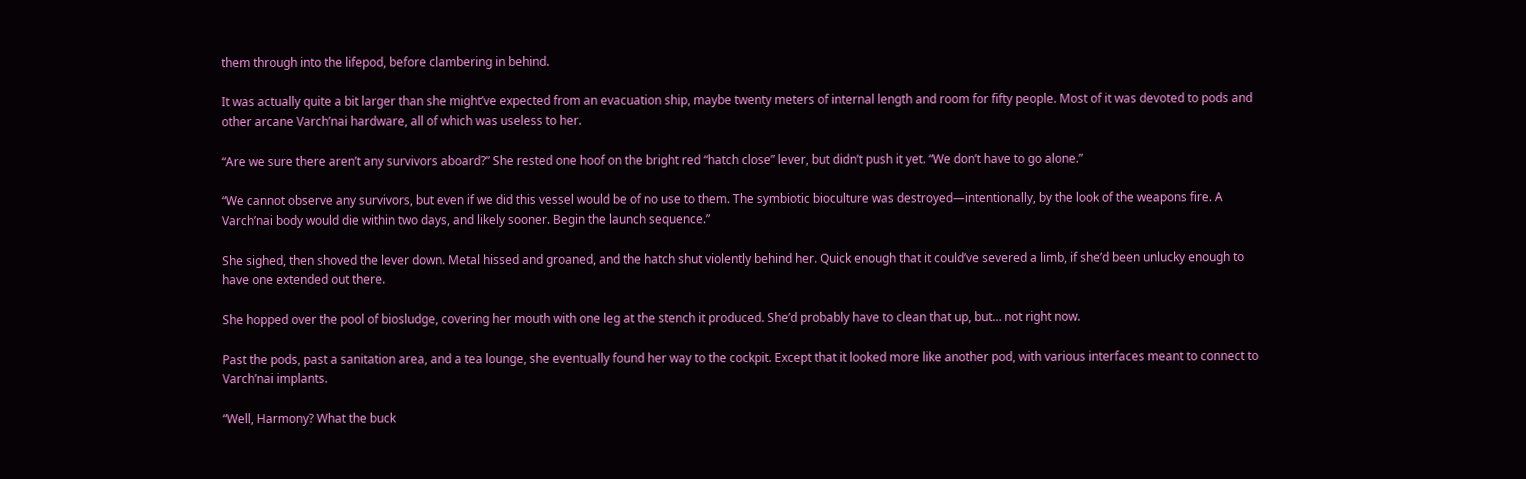them through into the lifepod, before clambering in behind.

It was actually quite a bit larger than she might’ve expected from an evacuation ship, maybe twenty meters of internal length and room for fifty people. Most of it was devoted to pods and other arcane Varch’nai hardware, all of which was useless to her.

“Are we sure there aren’t any survivors aboard?” She rested one hoof on the bright red “hatch close” lever, but didn’t push it yet. “We don’t have to go alone.”

“We cannot observe any survivors, but even if we did this vessel would be of no use to them. The symbiotic bioculture was destroyed—intentionally, by the look of the weapons fire. A Varch’nai body would die within two days, and likely sooner. Begin the launch sequence.”

She sighed, then shoved the lever down. Metal hissed and groaned, and the hatch shut violently behind her. Quick enough that it could’ve severed a limb, if she’d been unlucky enough to have one extended out there.

She hopped over the pool of biosludge, covering her mouth with one leg at the stench it produced. She’d probably have to clean that up, but… not right now.

Past the pods, past a sanitation area, and a tea lounge, she eventually found her way to the cockpit. Except that it looked more like another pod, with various interfaces meant to connect to Varch’nai implants.

“Well, Harmony? What the buck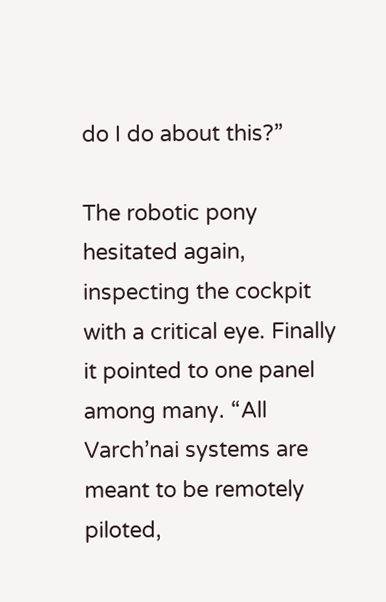do I do about this?”

The robotic pony hesitated again, inspecting the cockpit with a critical eye. Finally it pointed to one panel among many. “All Varch’nai systems are meant to be remotely piloted,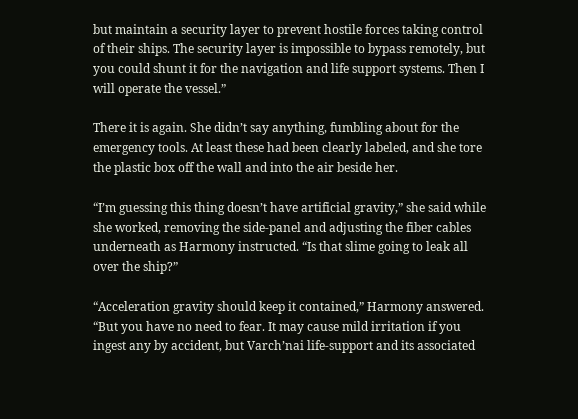but maintain a security layer to prevent hostile forces taking control of their ships. The security layer is impossible to bypass remotely, but you could shunt it for the navigation and life support systems. Then I will operate the vessel.”

There it is again. She didn’t say anything, fumbling about for the emergency tools. At least these had been clearly labeled, and she tore the plastic box off the wall and into the air beside her.

“I’m guessing this thing doesn’t have artificial gravity,” she said while she worked, removing the side-panel and adjusting the fiber cables underneath as Harmony instructed. “Is that slime going to leak all over the ship?”

“Acceleration gravity should keep it contained,” Harmony answered. “But you have no need to fear. It may cause mild irritation if you ingest any by accident, but Varch’nai life-support and its associated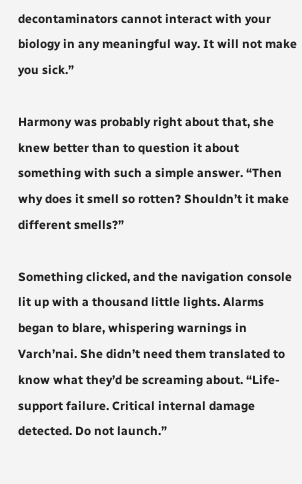decontaminators cannot interact with your biology in any meaningful way. It will not make you sick.”

Harmony was probably right about that, she knew better than to question it about something with such a simple answer. “Then why does it smell so rotten? Shouldn’t it make different smells?”

Something clicked, and the navigation console lit up with a thousand little lights. Alarms began to blare, whispering warnings in Varch’nai. She didn’t need them translated to know what they’d be screaming about. “Life-support failure. Critical internal damage detected. Do not launch.”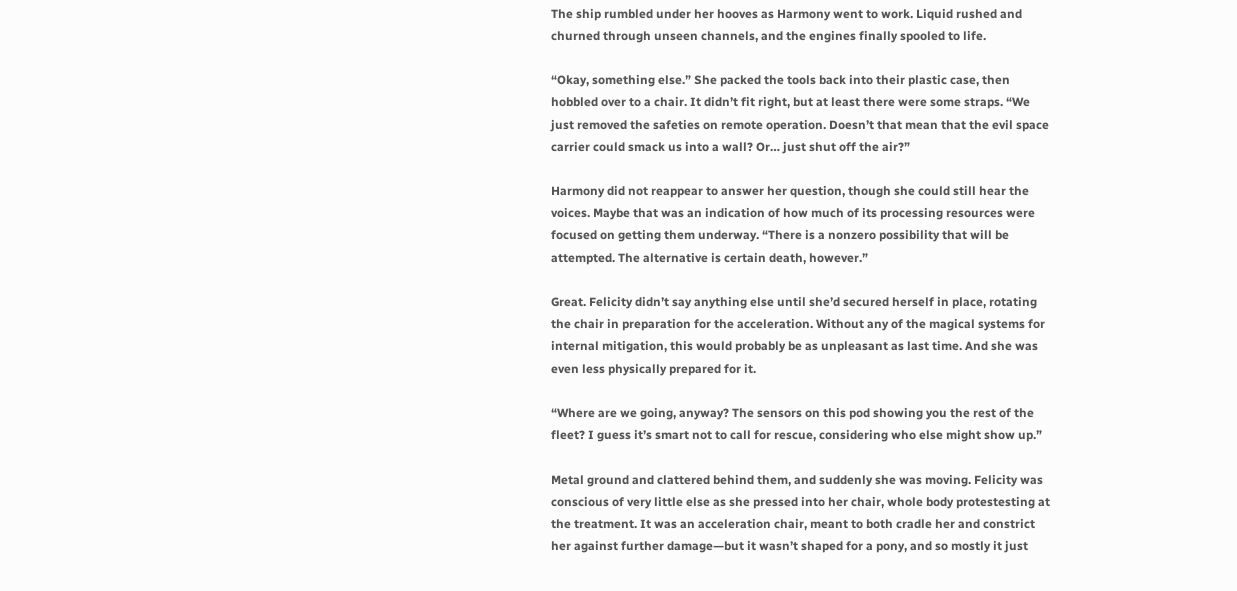The ship rumbled under her hooves as Harmony went to work. Liquid rushed and churned through unseen channels, and the engines finally spooled to life.

“Okay, something else.” She packed the tools back into their plastic case, then hobbled over to a chair. It didn’t fit right, but at least there were some straps. “We just removed the safeties on remote operation. Doesn’t that mean that the evil space carrier could smack us into a wall? Or… just shut off the air?”

Harmony did not reappear to answer her question, though she could still hear the voices. Maybe that was an indication of how much of its processing resources were focused on getting them underway. “There is a nonzero possibility that will be attempted. The alternative is certain death, however.”

Great. Felicity didn’t say anything else until she’d secured herself in place, rotating the chair in preparation for the acceleration. Without any of the magical systems for internal mitigation, this would probably be as unpleasant as last time. And she was even less physically prepared for it.

“Where are we going, anyway? The sensors on this pod showing you the rest of the fleet? I guess it’s smart not to call for rescue, considering who else might show up.”

Metal ground and clattered behind them, and suddenly she was moving. Felicity was conscious of very little else as she pressed into her chair, whole body protestesting at the treatment. It was an acceleration chair, meant to both cradle her and constrict her against further damage—but it wasn’t shaped for a pony, and so mostly it just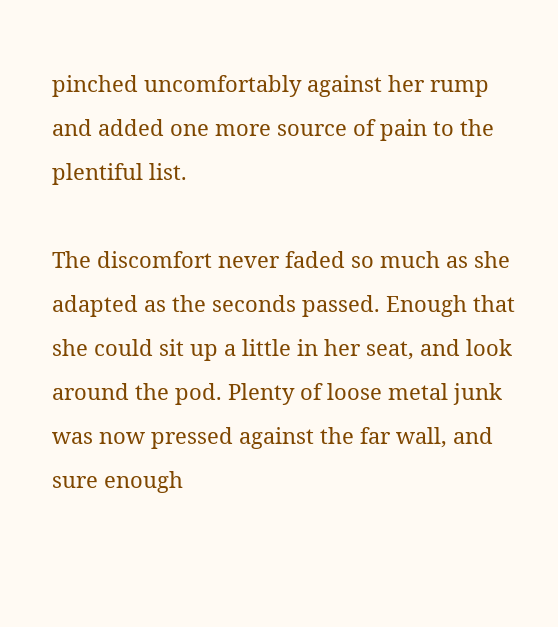pinched uncomfortably against her rump and added one more source of pain to the plentiful list.

The discomfort never faded so much as she adapted as the seconds passed. Enough that she could sit up a little in her seat, and look around the pod. Plenty of loose metal junk was now pressed against the far wall, and sure enough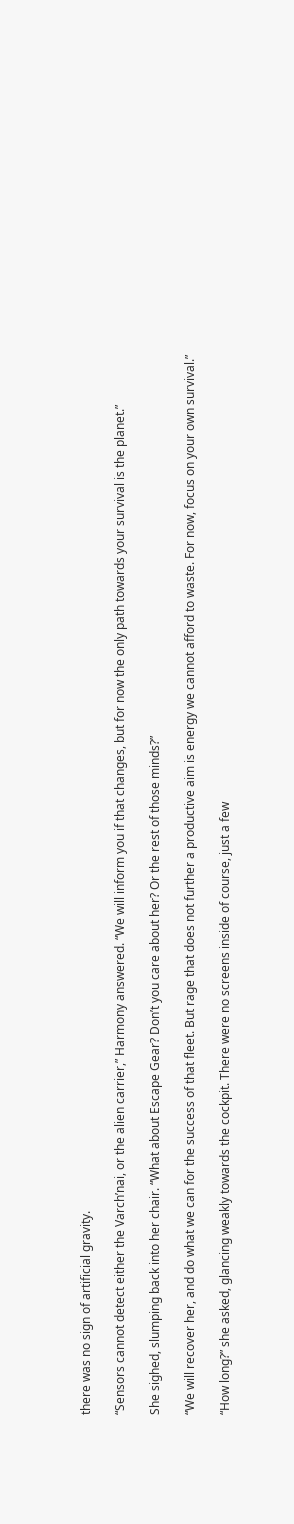there was no sign of artificial gravity.

“Sensors cannot detect either the Varch’nai, or the alien carrier,” Harmony answered. “We will inform you if that changes, but for now the only path towards your survival is the planet.”

She sighed, slumping back into her chair. “What about Escape Gear? Don’t you care about her? Or the rest of those minds?”

“We will recover her, and do what we can for the success of that fleet. But rage that does not further a productive aim is energy we cannot afford to waste. For now, focus on your own survival.”

“How long?” she asked, glancing weakly towards the cockpit. There were no screens inside of course, just a few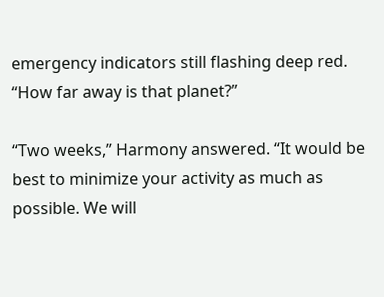emergency indicators still flashing deep red. “How far away is that planet?”

“Two weeks,” Harmony answered. “It would be best to minimize your activity as much as possible. We will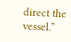direct the vessel.”